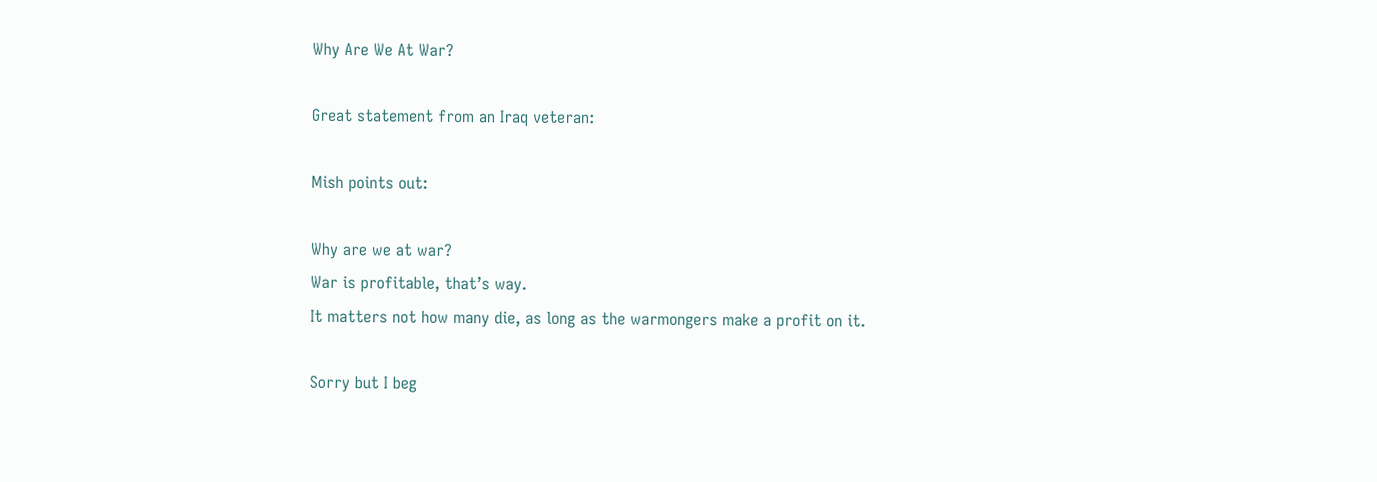Why Are We At War?

Great statement from an Iraq veteran:

Mish points out:

Why are we at war?
War is profitable, that’s way.
It matters not how many die, as long as the warmongers make a profit on it.

Sorry but I beg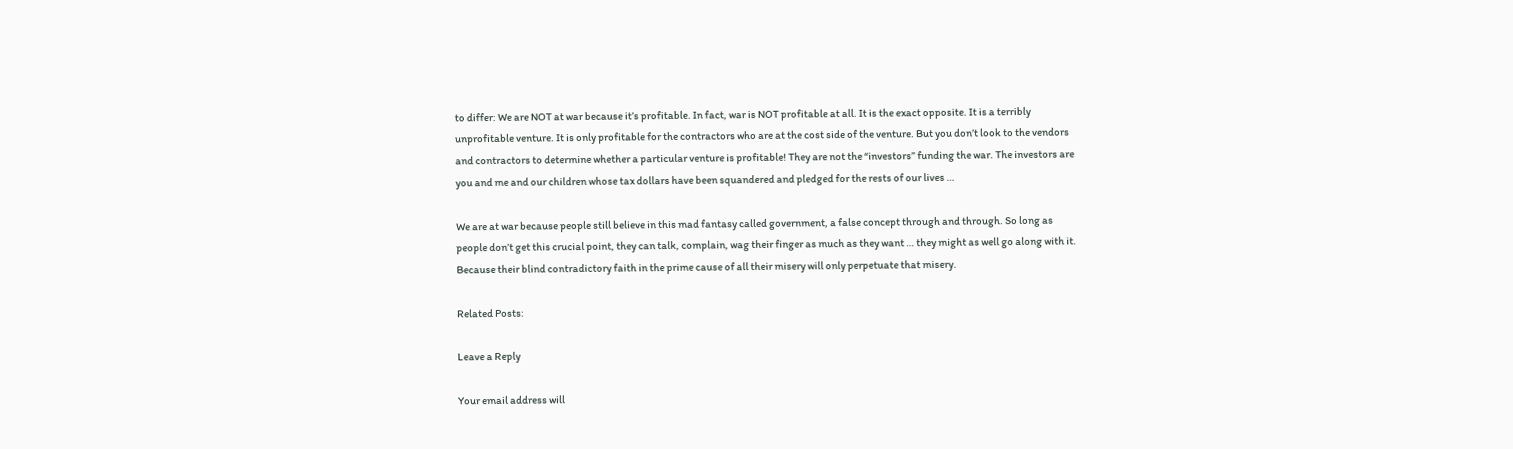to differ: We are NOT at war because it’s profitable. In fact, war is NOT profitable at all. It is the exact opposite. It is a terribly unprofitable venture. It is only profitable for the contractors who are at the cost side of the venture. But you don’t look to the vendors and contractors to determine whether a particular venture is profitable! They are not the “investors” funding the war. The investors are you and me and our children whose tax dollars have been squandered and pledged for the rests of our lives …

We are at war because people still believe in this mad fantasy called government, a false concept through and through. So long as people don’t get this crucial point, they can talk, complain, wag their finger as much as they want … they might as well go along with it. Because their blind contradictory faith in the prime cause of all their misery will only perpetuate that misery.

Related Posts:

Leave a Reply

Your email address will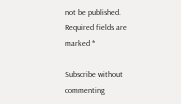not be published. Required fields are marked *

Subscribe without commenting